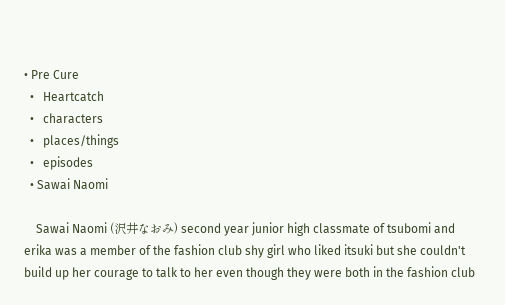• Pre Cure
  •   Heartcatch
  •   characters
  •   places/things
  •   episodes
  • Sawai Naomi

    Sawai Naomi (沢井なおみ) second year junior high classmate of tsubomi and erika was a member of the fashion club shy girl who liked itsuki but she couldn't build up her courage to talk to her even though they were both in the fashion club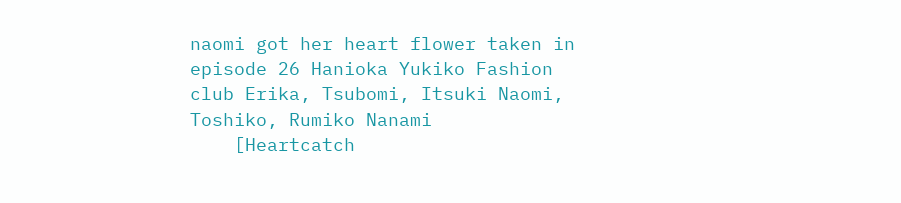naomi got her heart flower taken in episode 26 Hanioka Yukiko Fashion club Erika, Tsubomi, Itsuki Naomi, Toshiko, Rumiko Nanami
    [Heartcatch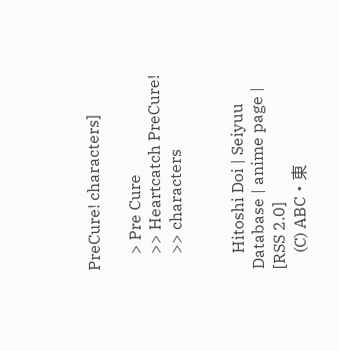PreCure! characters]

    > Pre Cure
    >> Heartcatch PreCure!
    >> characters


    Hitoshi Doi | Seiyuu Database | anime page | [RSS 2.0]
    (C) ABC・東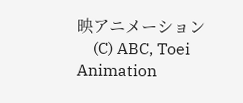映アニメーション
    (C) ABC, Toei Animation